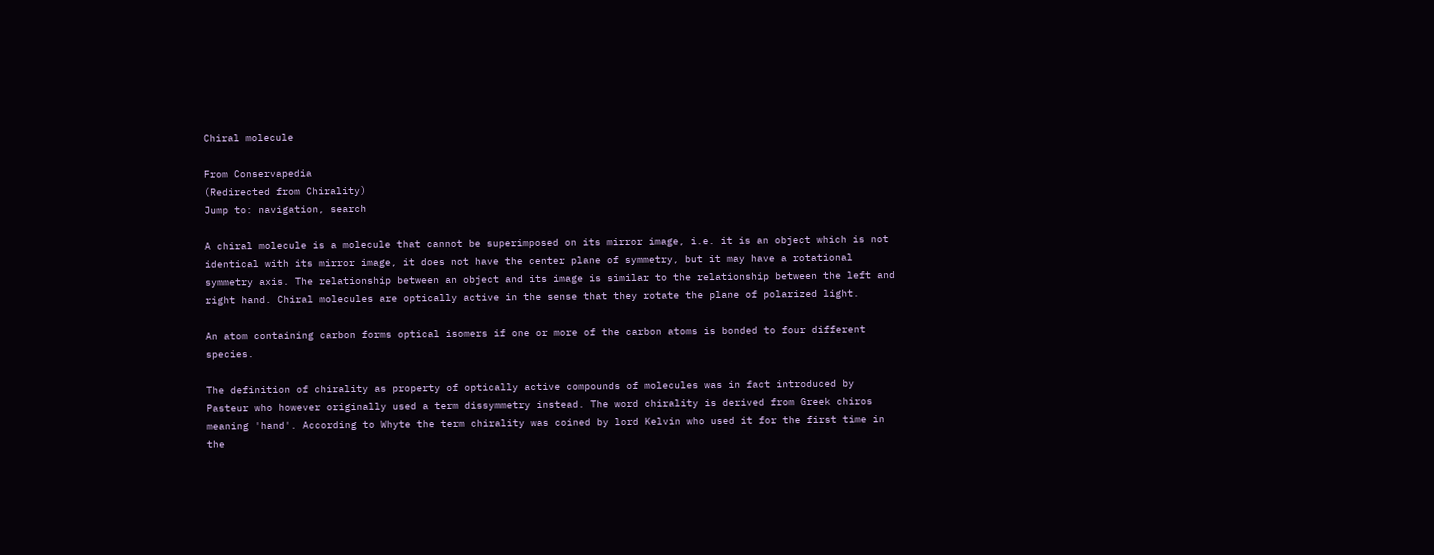Chiral molecule

From Conservapedia
(Redirected from Chirality)
Jump to: navigation, search

A chiral molecule is a molecule that cannot be superimposed on its mirror image, i.e. it is an object which is not identical with its mirror image, it does not have the center plane of symmetry, but it may have a rotational symmetry axis. The relationship between an object and its image is similar to the relationship between the left and right hand. Chiral molecules are optically active in the sense that they rotate the plane of polarized light.

An atom containing carbon forms optical isomers if one or more of the carbon atoms is bonded to four different species.

The definition of chirality as property of optically active compounds of molecules was in fact introduced by Pasteur who however originally used a term dissymmetry instead. The word chirality is derived from Greek chiros meaning 'hand'. According to Whyte the term chirality was coined by lord Kelvin who used it for the first time in the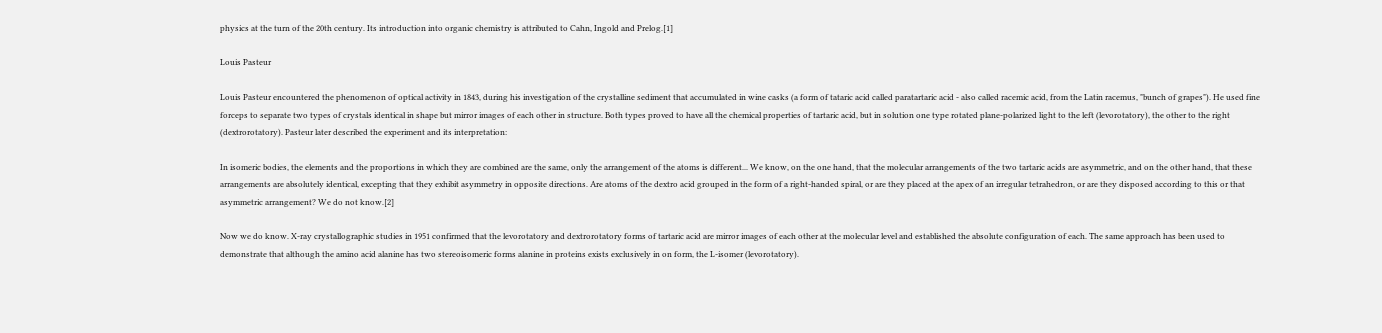physics at the turn of the 20th century. Its introduction into organic chemistry is attributed to Cahn, Ingold and Prelog.[1]

Louis Pasteur

Louis Pasteur encountered the phenomenon of optical activity in 1843, during his investigation of the crystalline sediment that accumulated in wine casks (a form of tataric acid called paratartaric acid - also called racemic acid, from the Latin racemus, "bunch of grapes"). He used fine forceps to separate two types of crystals identical in shape but mirror images of each other in structure. Both types proved to have all the chemical properties of tartaric acid, but in solution one type rotated plane-polarized light to the left (levorotatory), the other to the right (dextrorotatory). Pasteur later described the experiment and its interpretation:

In isomeric bodies, the elements and the proportions in which they are combined are the same, only the arrangement of the atoms is different... We know, on the one hand, that the molecular arrangements of the two tartaric acids are asymmetric, and on the other hand, that these arrangements are absolutely identical, excepting that they exhibit asymmetry in opposite directions. Are atoms of the dextro acid grouped in the form of a right-handed spiral, or are they placed at the apex of an irregular tetrahedron, or are they disposed according to this or that asymmetric arrangement? We do not know.[2]

Now we do know. X-ray crystallographic studies in 1951 confirmed that the levorotatory and dextrorotatory forms of tartaric acid are mirror images of each other at the molecular level and established the absolute configuration of each. The same approach has been used to demonstrate that although the amino acid alanine has two stereoisomeric forms alanine in proteins exists exclusively in on form, the L-isomer (levorotatory).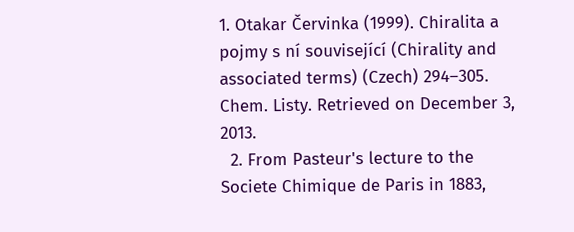1. Otakar Červinka (1999). Chiralita a pojmy s ní související (Chirality and associated terms) (Czech) 294–305. Chem. Listy. Retrieved on December 3, 2013.
  2. From Pasteur's lecture to the Societe Chimique de Paris in 1883,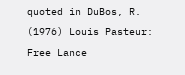quoted in DuBos, R. (1976) Louis Pasteur: Free Lance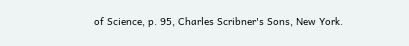of Science, p. 95, Charles Scribner's Sons, New York.